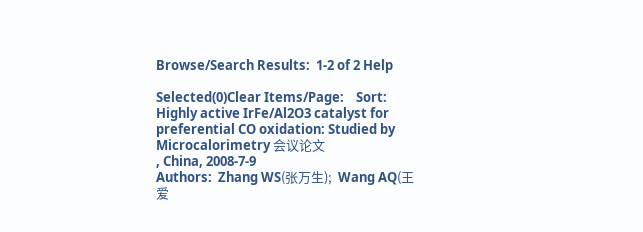Browse/Search Results:  1-2 of 2 Help

Selected(0)Clear Items/Page:    Sort:
Highly active IrFe/Al2O3 catalyst for preferential CO oxidation: Studied by Microcalorimetry 会议论文
, China, 2008-7-9
Authors:  Zhang WS(张万生);  Wang AQ(王爱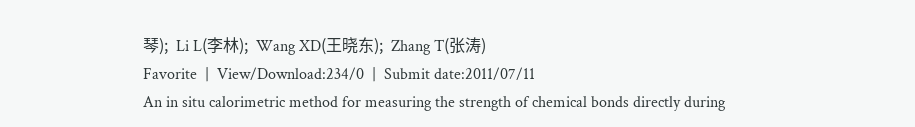琴);  Li L(李林);  Wang XD(王晓东);  Zhang T(张涛)
Favorite  |  View/Download:234/0  |  Submit date:2011/07/11
An in situ calorimetric method for measuring the strength of chemical bonds directly during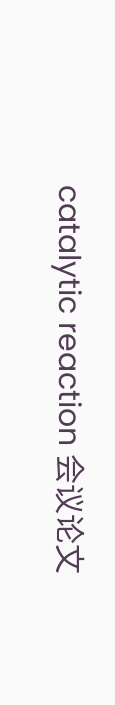catalytic reaction 会议论文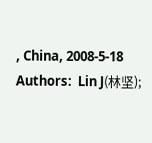, China, 2008-5-18
Authors:  Lin J(林坚);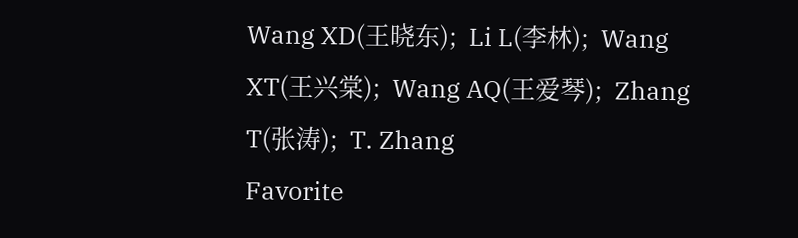Wang XD(王晓东);  Li L(李林);  Wang XT(王兴棠);  Wang AQ(王爱琴);  Zhang T(张涛);  T. Zhang
Favorite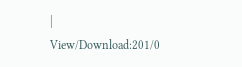|  View/Download:201/0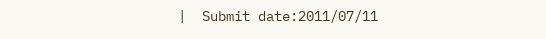|  Submit date:2011/07/11